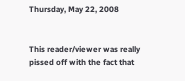Thursday, May 22, 2008


This reader/viewer was really pissed off with the fact that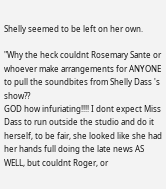Shelly seemed to be left on her own.

"Why the heck couldnt Rosemary Sante or whoever make arrangements for ANYONE to pull the soundbites from Shelly Dass 's show??
GOD how infuriating!!!! I dont expect Miss Dass to run outside the studio and do it herself, to be fair, she looked like she had her hands full doing the late news AS WELL, but couldnt Roger, or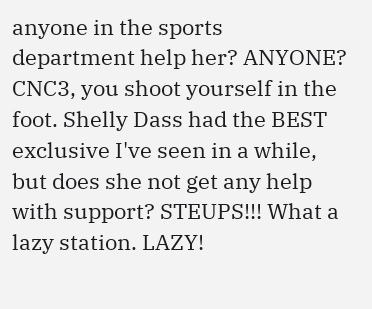anyone in the sports department help her? ANYONE? CNC3, you shoot yourself in the foot. Shelly Dass had the BEST exclusive I've seen in a while, but does she not get any help with support? STEUPS!!! What a lazy station. LAZY!